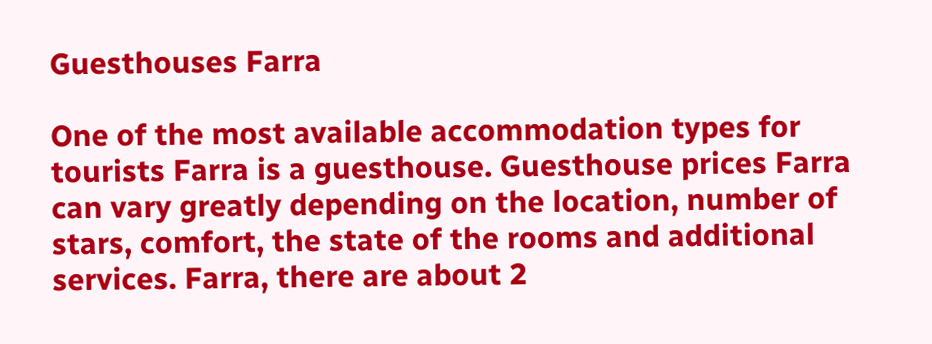Guesthouses Farra

One of the most available accommodation types for tourists Farra is a guesthouse. Guesthouse prices Farra can vary greatly depending on the location, number of stars, comfort, the state of the rooms and additional services. Farra, there are about 2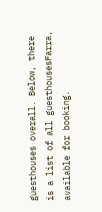guesthouses overall. Below, there is a list of all guesthousesFarra, available for booking.